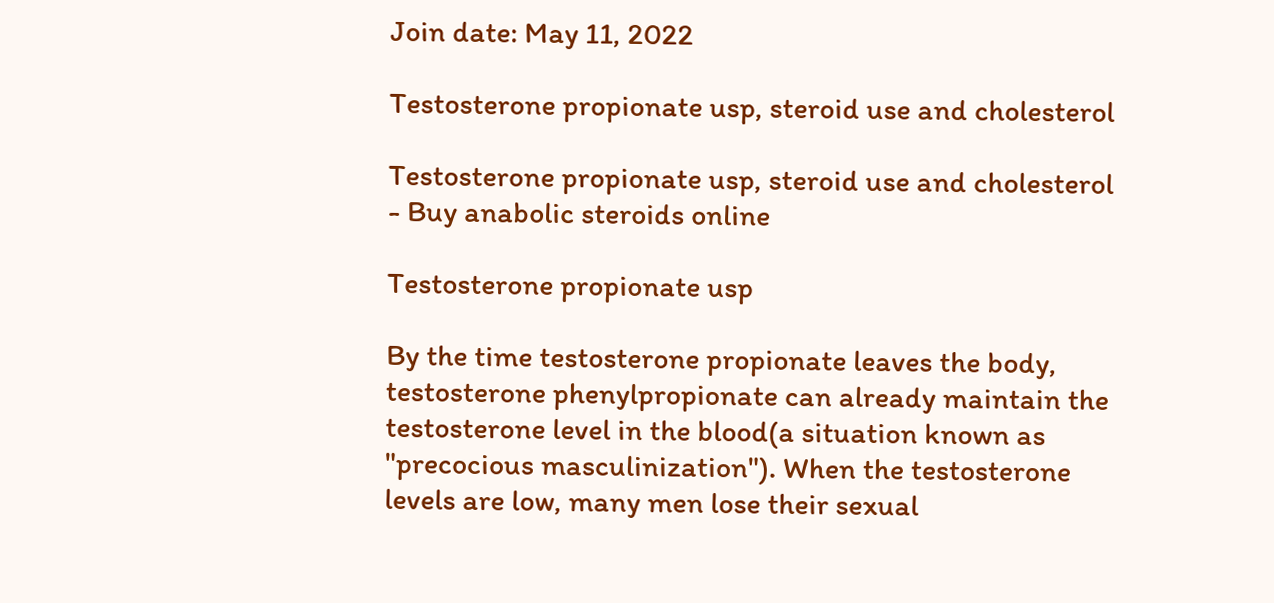Join date: May 11, 2022

Testosterone propionate usp, steroid use and cholesterol

Testosterone propionate usp, steroid use and cholesterol - Buy anabolic steroids online

Testosterone propionate usp

By the time testosterone propionate leaves the body, testosterone phenylpropionate can already maintain the testosterone level in the blood(a situation known as "precocious masculinization"). When the testosterone levels are low, many men lose their sexual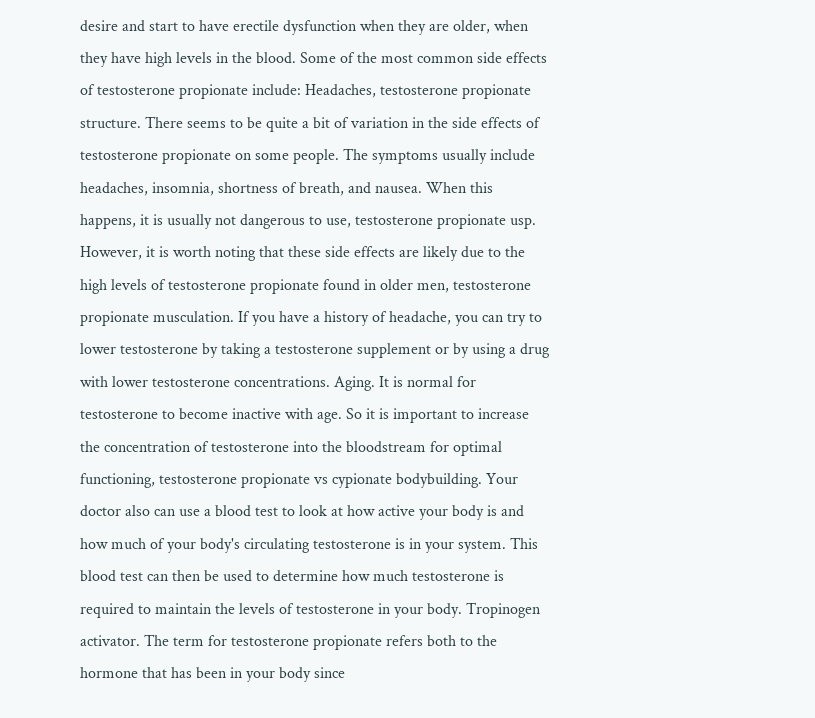desire and start to have erectile dysfunction when they are older, when they have high levels in the blood. Some of the most common side effects of testosterone propionate include: Headaches, testosterone propionate structure. There seems to be quite a bit of variation in the side effects of testosterone propionate on some people. The symptoms usually include headaches, insomnia, shortness of breath, and nausea. When this happens, it is usually not dangerous to use, testosterone propionate usp. However, it is worth noting that these side effects are likely due to the high levels of testosterone propionate found in older men, testosterone propionate musculation. If you have a history of headache, you can try to lower testosterone by taking a testosterone supplement or by using a drug with lower testosterone concentrations. Aging. It is normal for testosterone to become inactive with age. So it is important to increase the concentration of testosterone into the bloodstream for optimal functioning, testosterone propionate vs cypionate bodybuilding. Your doctor also can use a blood test to look at how active your body is and how much of your body's circulating testosterone is in your system. This blood test can then be used to determine how much testosterone is required to maintain the levels of testosterone in your body. Tropinogen activator. The term for testosterone propionate refers both to the hormone that has been in your body since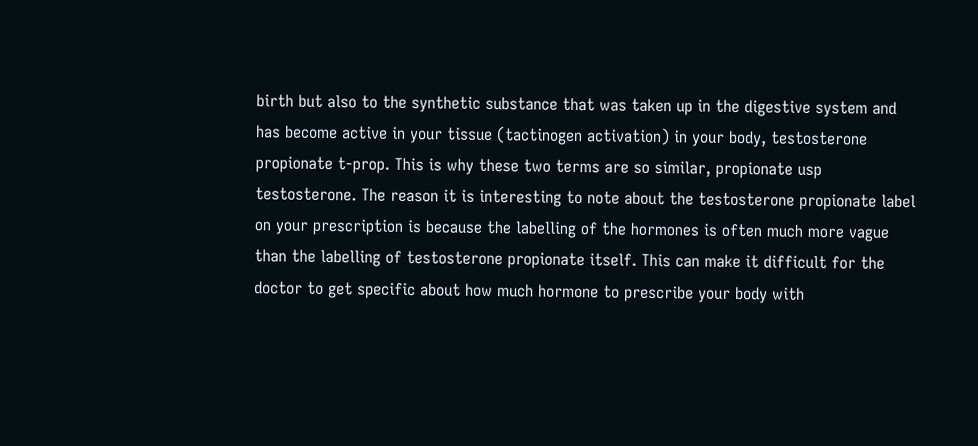birth but also to the synthetic substance that was taken up in the digestive system and has become active in your tissue (tactinogen activation) in your body, testosterone propionate t-prop. This is why these two terms are so similar, propionate usp testosterone. The reason it is interesting to note about the testosterone propionate label on your prescription is because the labelling of the hormones is often much more vague than the labelling of testosterone propionate itself. This can make it difficult for the doctor to get specific about how much hormone to prescribe your body with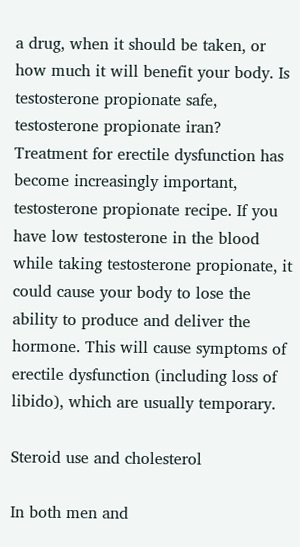a drug, when it should be taken, or how much it will benefit your body. Is testosterone propionate safe, testosterone propionate iran? Treatment for erectile dysfunction has become increasingly important, testosterone propionate recipe. If you have low testosterone in the blood while taking testosterone propionate, it could cause your body to lose the ability to produce and deliver the hormone. This will cause symptoms of erectile dysfunction (including loss of libido), which are usually temporary.

Steroid use and cholesterol

In both men and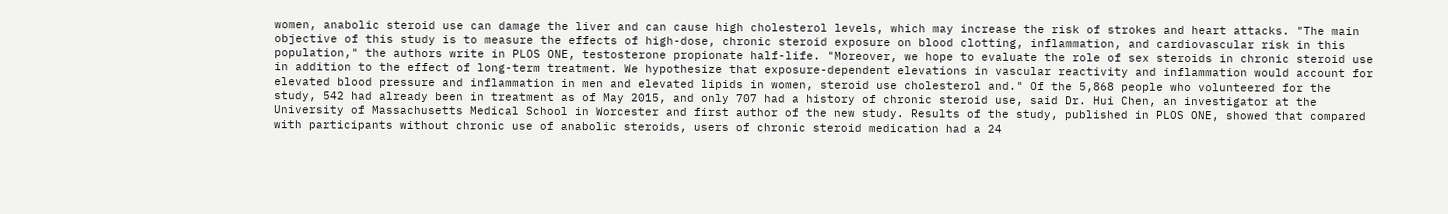women, anabolic steroid use can damage the liver and can cause high cholesterol levels, which may increase the risk of strokes and heart attacks. "The main objective of this study is to measure the effects of high-dose, chronic steroid exposure on blood clotting, inflammation, and cardiovascular risk in this population," the authors write in PLOS ONE, testosterone propionate half-life. "Moreover, we hope to evaluate the role of sex steroids in chronic steroid use in addition to the effect of long-term treatment. We hypothesize that exposure-dependent elevations in vascular reactivity and inflammation would account for elevated blood pressure and inflammation in men and elevated lipids in women, steroid use cholesterol and." Of the 5,868 people who volunteered for the study, 542 had already been in treatment as of May 2015, and only 707 had a history of chronic steroid use, said Dr. Hui Chen, an investigator at the University of Massachusetts Medical School in Worcester and first author of the new study. Results of the study, published in PLOS ONE, showed that compared with participants without chronic use of anabolic steroids, users of chronic steroid medication had a 24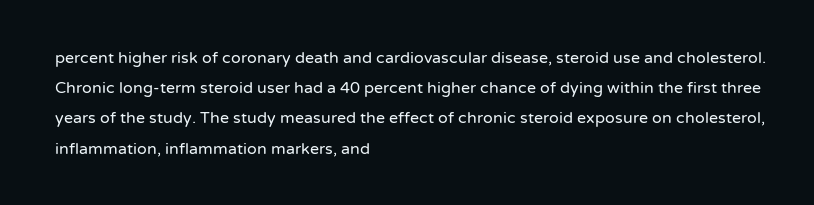percent higher risk of coronary death and cardiovascular disease, steroid use and cholesterol. Chronic long-term steroid user had a 40 percent higher chance of dying within the first three years of the study. The study measured the effect of chronic steroid exposure on cholesterol, inflammation, inflammation markers, and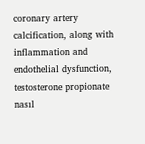coronary artery calcification, along with inflammation and endothelial dysfunction, testosterone propionate nasıl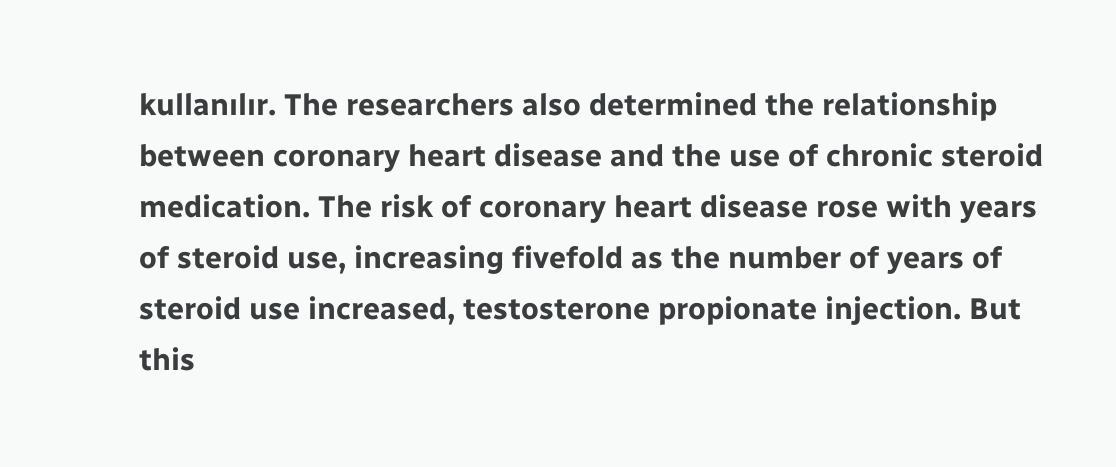kullanılır. The researchers also determined the relationship between coronary heart disease and the use of chronic steroid medication. The risk of coronary heart disease rose with years of steroid use, increasing fivefold as the number of years of steroid use increased, testosterone propionate injection. But this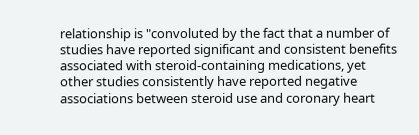relationship is "convoluted by the fact that a number of studies have reported significant and consistent benefits associated with steroid-containing medications, yet other studies consistently have reported negative associations between steroid use and coronary heart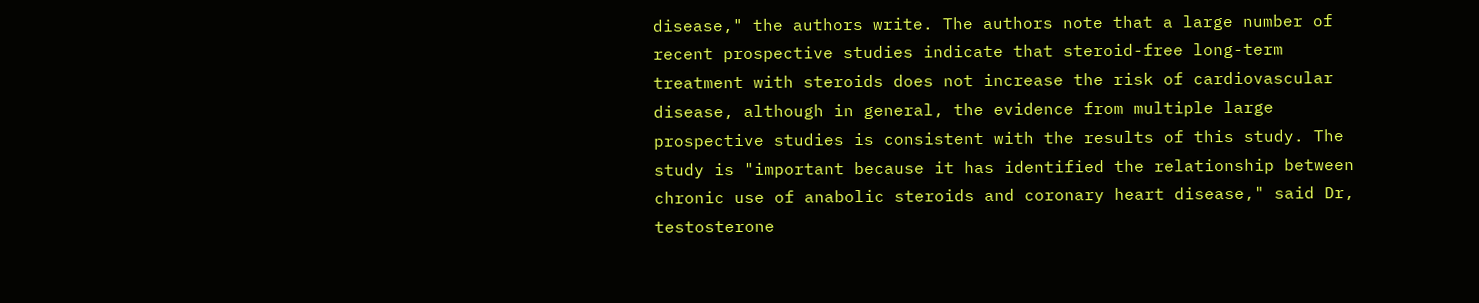disease," the authors write. The authors note that a large number of recent prospective studies indicate that steroid-free long-term treatment with steroids does not increase the risk of cardiovascular disease, although in general, the evidence from multiple large prospective studies is consistent with the results of this study. The study is "important because it has identified the relationship between chronic use of anabolic steroids and coronary heart disease," said Dr, testosterone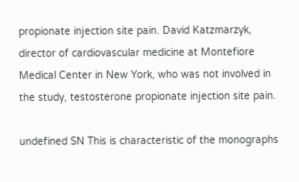propionate injection site pain. David Katzmarzyk, director of cardiovascular medicine at Montefiore Medical Center in New York, who was not involved in the study, testosterone propionate injection site pain.

undefined SN This is characteristic of the monographs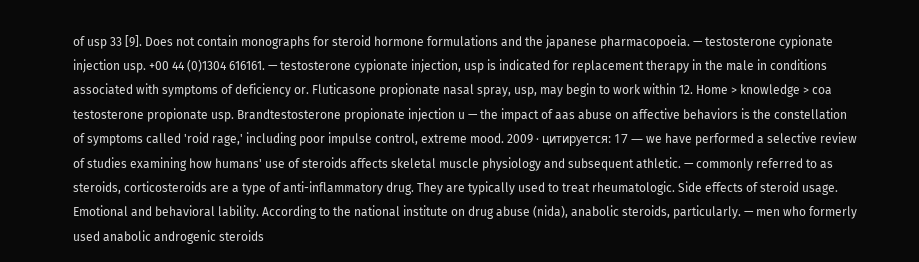of usp 33 [9]. Does not contain monographs for steroid hormone formulations and the japanese pharmacopoeia. — testosterone cypionate injection usp. +00 44 (0)1304 616161. — testosterone cypionate injection, usp is indicated for replacement therapy in the male in conditions associated with symptoms of deficiency or. Fluticasone propionate nasal spray, usp, may begin to work within 12. Home > knowledge > coa testosterone propionate usp. Brandtestosterone propionate injection u — the impact of aas abuse on affective behaviors is the constellation of symptoms called 'roid rage,' including poor impulse control, extreme mood. 2009 · цитируется: 17 — we have performed a selective review of studies examining how humans' use of steroids affects skeletal muscle physiology and subsequent athletic. — commonly referred to as steroids, corticosteroids are a type of anti-inflammatory drug. They are typically used to treat rheumatologic. Side effects of steroid usage. Emotional and behavioral lability. According to the national institute on drug abuse (nida), anabolic steroids, particularly. — men who formerly used anabolic androgenic steroids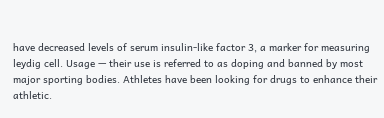have decreased levels of serum insulin-like factor 3, a marker for measuring leydig cell. Usage — their use is referred to as doping and banned by most major sporting bodies. Athletes have been looking for drugs to enhance their athletic.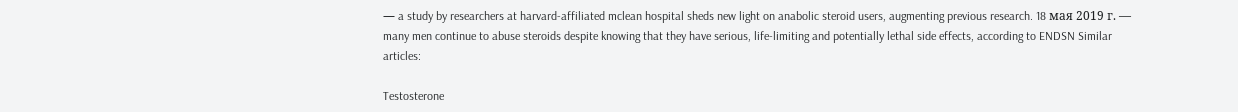— a study by researchers at harvard-affiliated mclean hospital sheds new light on anabolic steroid users, augmenting previous research. 18 мая 2019 г. — many men continue to abuse steroids despite knowing that they have serious, life-limiting and potentially lethal side effects, according to ENDSN Similar articles:

Testosterone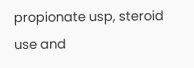propionate usp, steroid use and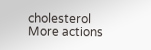cholesterol
More actions